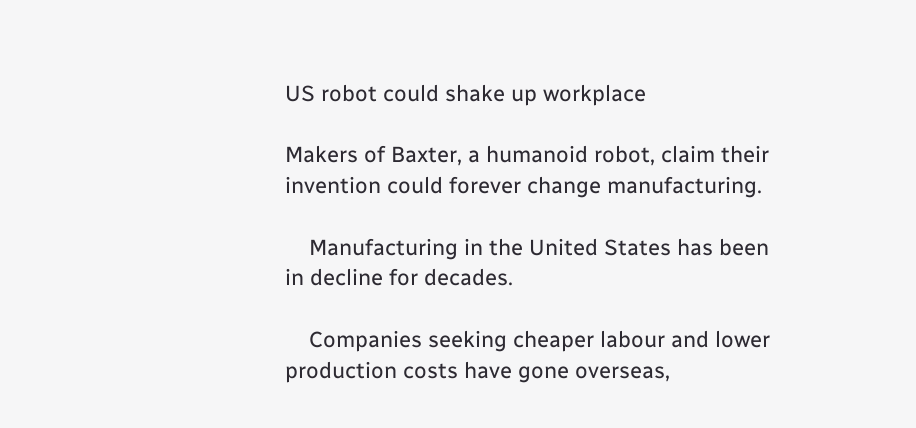US robot could shake up workplace

Makers of Baxter, a humanoid robot, claim their invention could forever change manufacturing.

    Manufacturing in the United States has been in decline for decades.

    Companies seeking cheaper labour and lower production costs have gone overseas,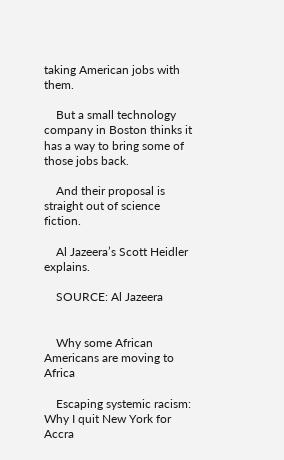taking American jobs with them.

    But a small technology company in Boston thinks it has a way to bring some of those jobs back.

    And their proposal is straight out of science fiction.

    Al Jazeera’s Scott Heidler explains.

    SOURCE: Al Jazeera


    Why some African Americans are moving to Africa

    Escaping systemic racism: Why I quit New York for Accra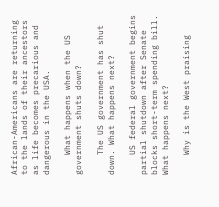African-Americans are returning to the lands of their ancestors as life becomes precarious and dangerous in the USA.

    What happens when the US government shuts down?

    The US government has shut down. What happens next?

    US federal government begins partial shutdown after Senate blocks short-term spending bill. What happens next?

    Why is the West praising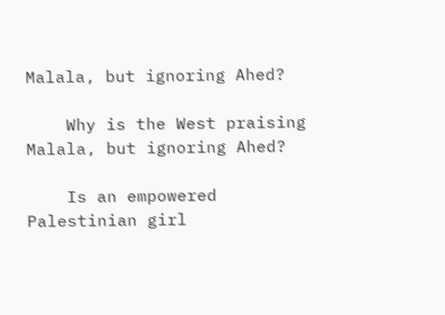Malala, but ignoring Ahed?

    Why is the West praising Malala, but ignoring Ahed?

    Is an empowered Palestinian girl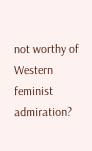not worthy of Western feminist admiration?